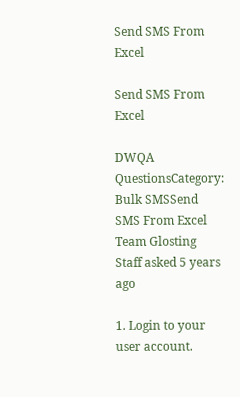Send SMS From Excel

Send SMS From Excel

DWQA QuestionsCategory: Bulk SMSSend SMS From Excel
Team Glosting Staff asked 5 years ago

1. Login to your user account.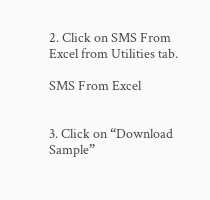2. Click on SMS From Excel from Utilities tab.

SMS From Excel


3. Click on “Download Sample”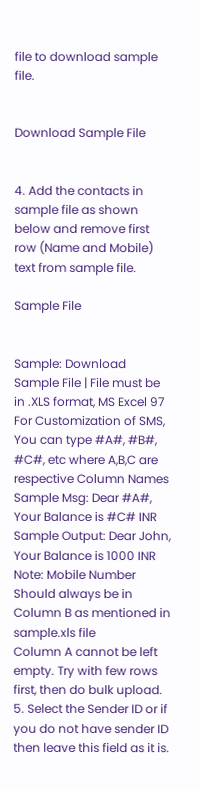file to download sample file.


Download Sample File


4. Add the contacts in sample file as shown below and remove first row (Name and Mobile) text from sample file.

Sample File


Sample: Download Sample File | File must be in .XLS format, MS Excel 97
For Customization of SMS, You can type #A#, #B#, #C#, etc where A,B,C are respective Column Names
Sample Msg: Dear #A#, Your Balance is #C# INR
Sample Output: Dear John, Your Balance is 1000 INR
Note: Mobile Number Should always be in Column B as mentioned in sample.xls file
Column A cannot be left empty. Try with few rows first, then do bulk upload.
5. Select the Sender ID or if you do not have sender ID then leave this field as it is.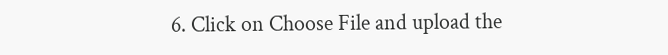6. Click on Choose File and upload the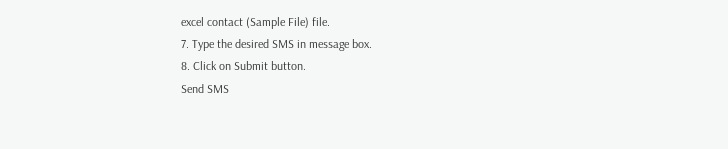excel contact (Sample File) file.
7. Type the desired SMS in message box.
8. Click on Submit button.
Send SMS